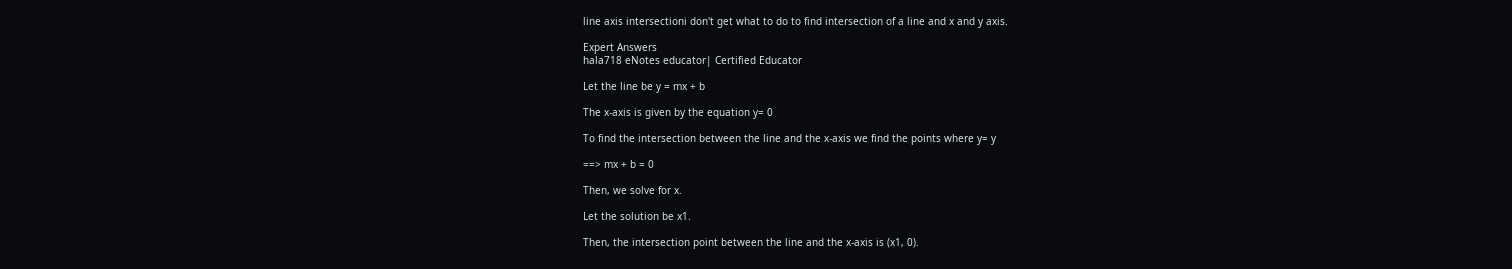line axis intersectioni don't get what to do to find intersection of a line and x and y axis.

Expert Answers
hala718 eNotes educator| Certified Educator

Let the line be y = mx + b

The x-axis is given by the equation y= 0

To find the intersection between the line and the x-axis we find the points where y= y

==> mx + b = 0

Then, we solve for x.

Let the solution be x1.

Then, the intersection point between the line and the x-axis is (x1, 0).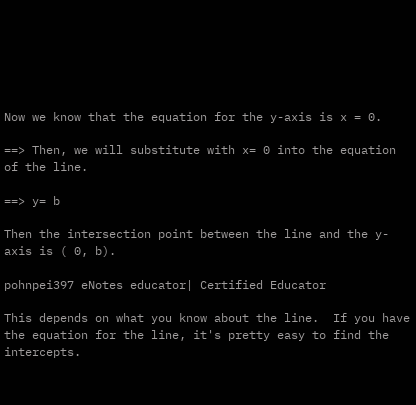Now we know that the equation for the y-axis is x = 0.

==> Then, we will substitute with x= 0 into the equation of the line.

==> y= b

Then the intersection point between the line and the y-axis is ( 0, b).

pohnpei397 eNotes educator| Certified Educator

This depends on what you know about the line.  If you have the equation for the line, it's pretty easy to find the intercepts.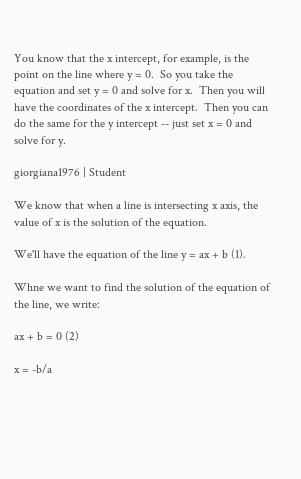You know that the x intercept, for example, is the point on the line where y = 0.  So you take the equation and set y = 0 and solve for x.  Then you will have the coordinates of the x intercept.  Then you can do the same for the y intercept -- just set x = 0 and solve for y.

giorgiana1976 | Student

We know that when a line is intersecting x axis, the value of x is the solution of the equation.

We'll have the equation of the line y = ax + b (1).

Whne we want to find the solution of the equation of the line, we write:

ax + b = 0 (2)

x = -b/a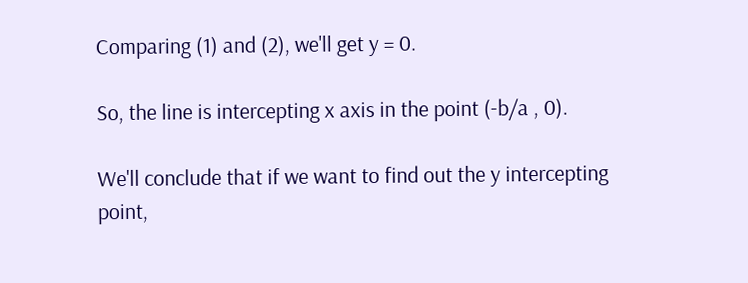Comparing (1) and (2), we'll get y = 0.

So, the line is intercepting x axis in the point (-b/a , 0).

We'll conclude that if we want to find out the y intercepting point,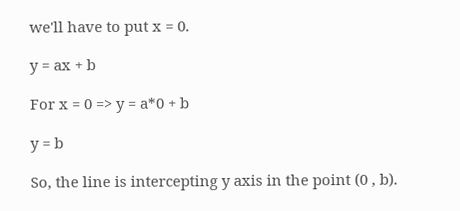we'll have to put x = 0.

y = ax + b

For x = 0 => y = a*0 + b

y = b

So, the line is intercepting y axis in the point (0 , b).